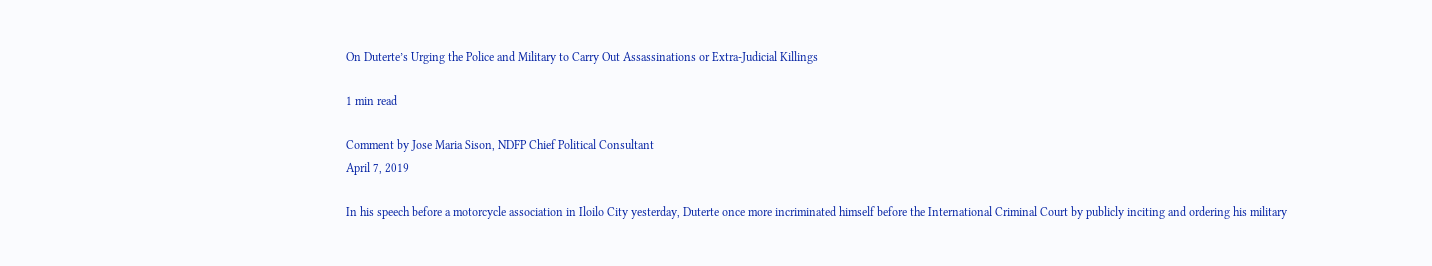On Duterte’s Urging the Police and Military to Carry Out Assassinations or Extra-Judicial Killings

1 min read

Comment by Jose Maria Sison, NDFP Chief Political Consultant
April 7, 2019

In his speech before a motorcycle association in Iloilo City yesterday, Duterte once more incriminated himself before the International Criminal Court by publicly inciting and ordering his military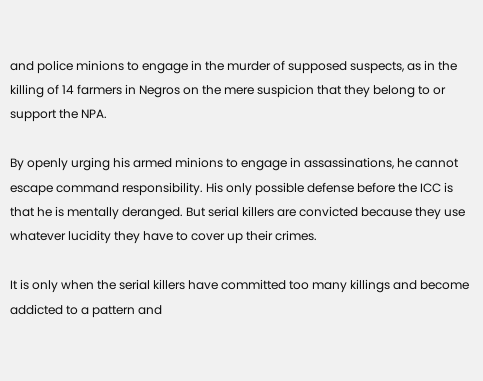and police minions to engage in the murder of supposed suspects, as in the killing of 14 farmers in Negros on the mere suspicion that they belong to or support the NPA.

By openly urging his armed minions to engage in assassinations, he cannot escape command responsibility. His only possible defense before the ICC is that he is mentally deranged. But serial killers are convicted because they use whatever lucidity they have to cover up their crimes.

It is only when the serial killers have committed too many killings and become addicted to a pattern and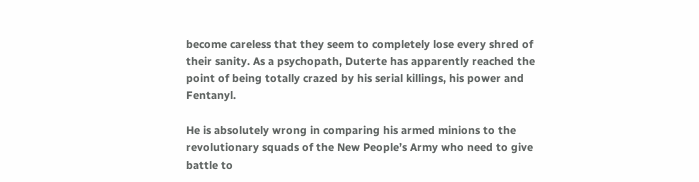become careless that they seem to completely lose every shred of their sanity. As a psychopath, Duterte has apparently reached the point of being totally crazed by his serial killings, his power and Fentanyl.

He is absolutely wrong in comparing his armed minions to the revolutionary squads of the New People’s Army who need to give battle to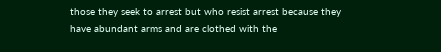those they seek to arrest but who resist arrest because they have abundant arms and are clothed with the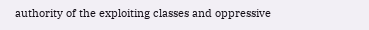authority of the exploiting classes and oppressive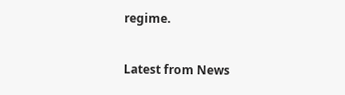regime.

Latest from News